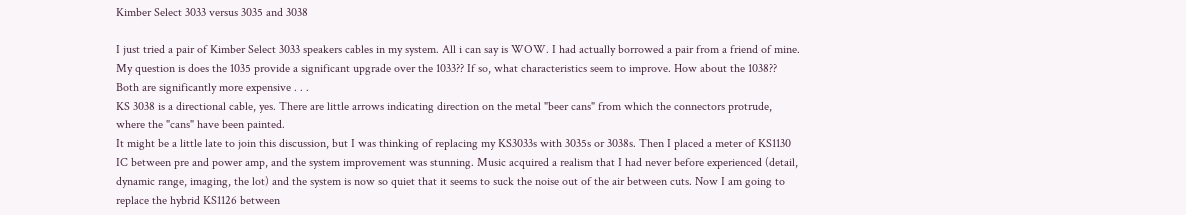Kimber Select 3033 versus 3035 and 3038

I just tried a pair of Kimber Select 3033 speakers cables in my system. All i can say is WOW. I had actually borrowed a pair from a friend of mine. My question is does the 1035 provide a significant upgrade over the 1033?? If so, what characteristics seem to improve. How about the 1038?? Both are significantly more expensive . . .
KS 3038 is a directional cable, yes. There are little arrows indicating direction on the metal "beer cans" from which the connectors protrude, where the "cans" have been painted.
It might be a little late to join this discussion, but I was thinking of replacing my KS3033s with 3035s or 3038s. Then I placed a meter of KS1130 IC between pre and power amp, and the system improvement was stunning. Music acquired a realism that I had never before experienced (detail, dynamic range, imaging, the lot) and the system is now so quiet that it seems to suck the noise out of the air between cuts. Now I am going to replace the hybrid KS1126 between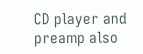CD player and preamp also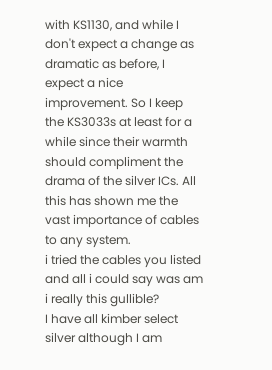with KS1130, and while I don't expect a change as dramatic as before, I expect a nice improvement. So I keep the KS3033s at least for a while since their warmth should compliment the drama of the silver ICs. All this has shown me the vast importance of cables to any system.
i tried the cables you listed and all i could say was am i really this gullible?
I have all kimber select silver although I am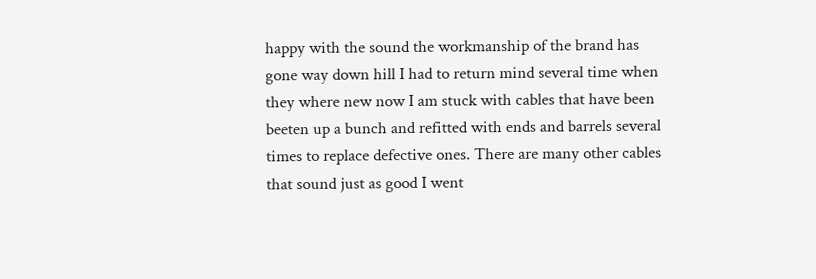happy with the sound the workmanship of the brand has gone way down hill I had to return mind several time when they where new now I am stuck with cables that have been beeten up a bunch and refitted with ends and barrels several times to replace defective ones. There are many other cables that sound just as good I went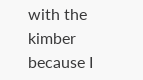with the kimber because I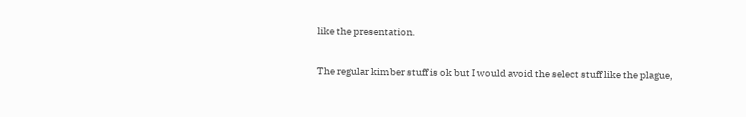like the presentation.

The regular kimber stuff is ok but I would avoid the select stuff like the plague,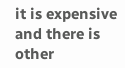it is expensive and there is other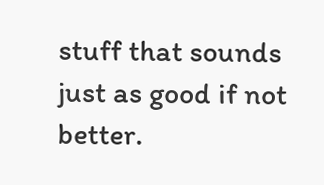stuff that sounds just as good if not better.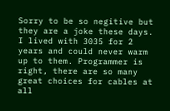Sorry to be so negitive but they are a joke these days.
I lived with 3035 for 2 years and could never warm up to them. Programmer is right, there are so many great choices for cables at all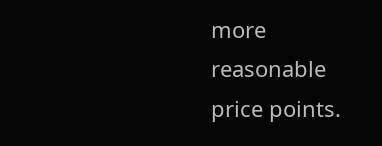more reasonable price points.